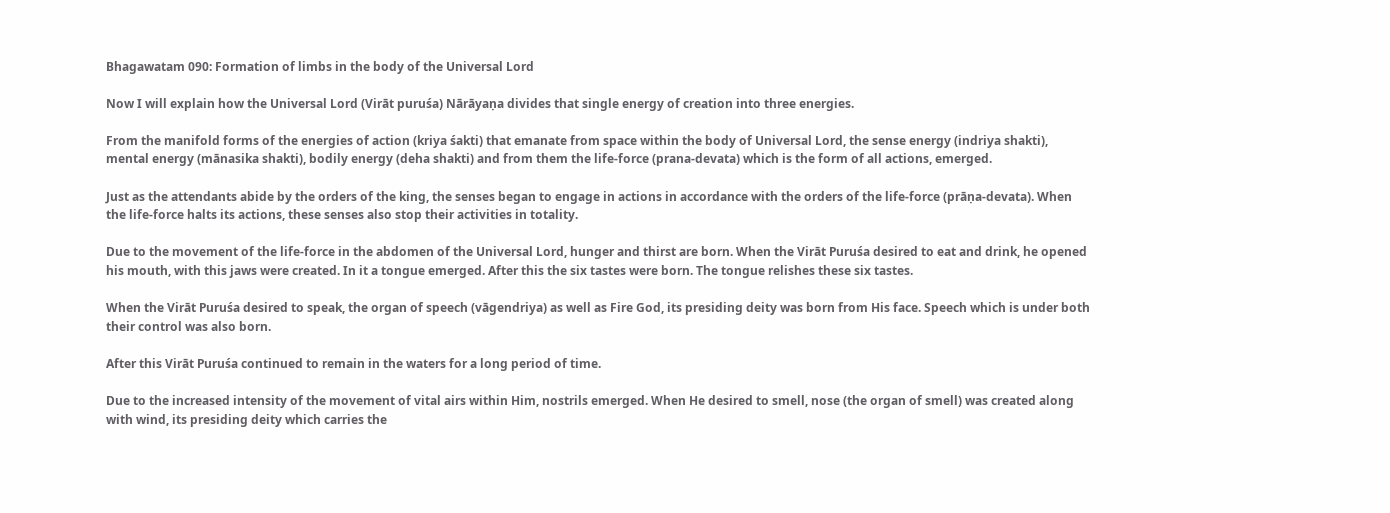Bhagawatam 090: Formation of limbs in the body of the Universal Lord

Now I will explain how the Universal Lord (Virāt puruśa) Nārāyaṇa divides that single energy of creation into three energies.

From the manifold forms of the energies of action (kriya śakti) that emanate from space within the body of Universal Lord, the sense energy (indriya shakti), mental energy (mānasika shakti), bodily energy (deha shakti) and from them the life-force (prana-devata) which is the form of all actions, emerged.

Just as the attendants abide by the orders of the king, the senses began to engage in actions in accordance with the orders of the life-force (prāṇa-devata). When the life-force halts its actions, these senses also stop their activities in totality.

Due to the movement of the life-force in the abdomen of the Universal Lord, hunger and thirst are born. When the Virāt Puruśa desired to eat and drink, he opened his mouth, with this jaws were created. In it a tongue emerged. After this the six tastes were born. The tongue relishes these six tastes.

When the Virāt Puruśa desired to speak, the organ of speech (vāgendriya) as well as Fire God, its presiding deity was born from His face. Speech which is under both their control was also born.

After this Virāt Puruśa continued to remain in the waters for a long period of time.

Due to the increased intensity of the movement of vital airs within Him, nostrils emerged. When He desired to smell, nose (the organ of smell) was created along with wind, its presiding deity which carries the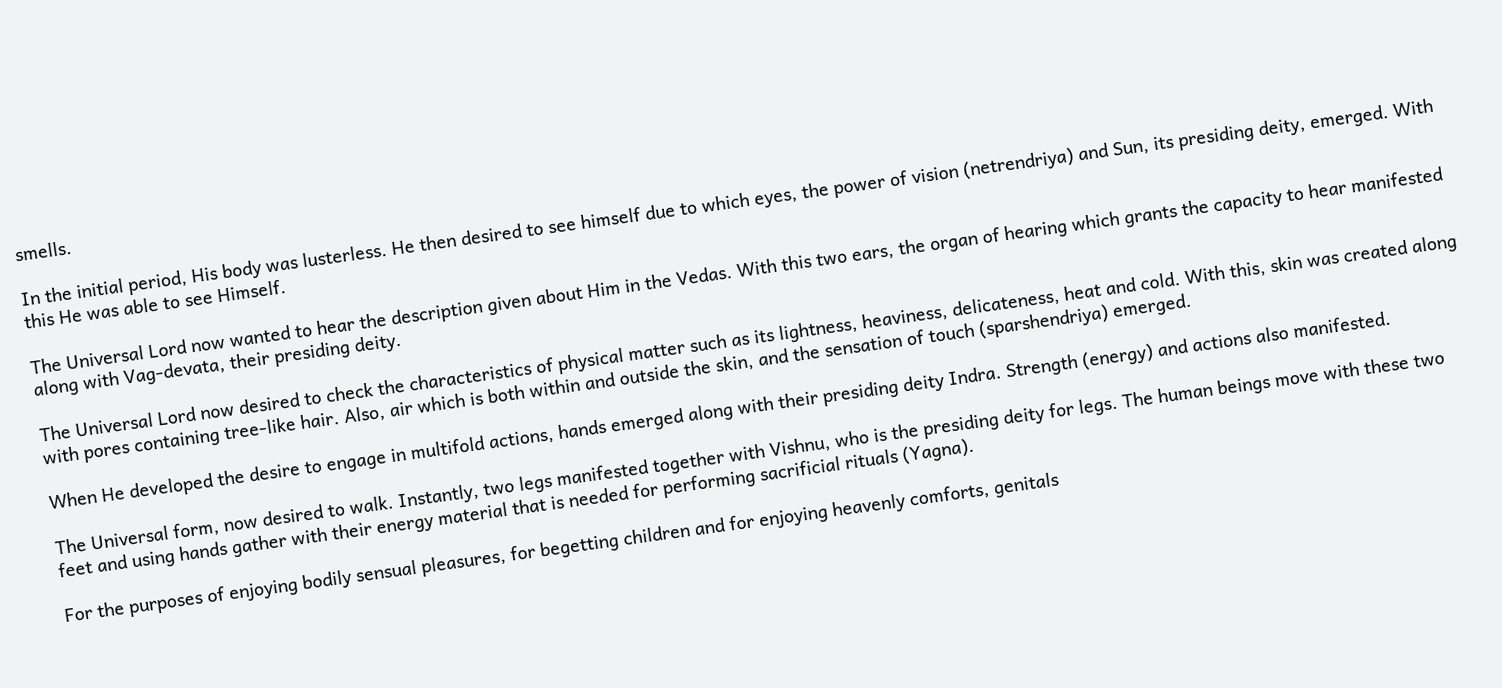smells.

In the initial period, His body was lusterless. He then desired to see himself due to which eyes, the power of vision (netrendriya) and Sun, its presiding deity, emerged. With this He was able to see Himself.

The Universal Lord now wanted to hear the description given about Him in the Vedas. With this two ears, the organ of hearing which grants the capacity to hear manifested along with Vag-devata, their presiding deity.

The Universal Lord now desired to check the characteristics of physical matter such as its lightness, heaviness, delicateness, heat and cold. With this, skin was created along with pores containing tree-like hair. Also, air which is both within and outside the skin, and the sensation of touch (sparshendriya) emerged.

When He developed the desire to engage in multifold actions, hands emerged along with their presiding deity Indra. Strength (energy) and actions also manifested.

The Universal form, now desired to walk. Instantly, two legs manifested together with Vishnu, who is the presiding deity for legs. The human beings move with these two feet and using hands gather with their energy material that is needed for performing sacrificial rituals (Yagna).

For the purposes of enjoying bodily sensual pleasures, for begetting children and for enjoying heavenly comforts, genitals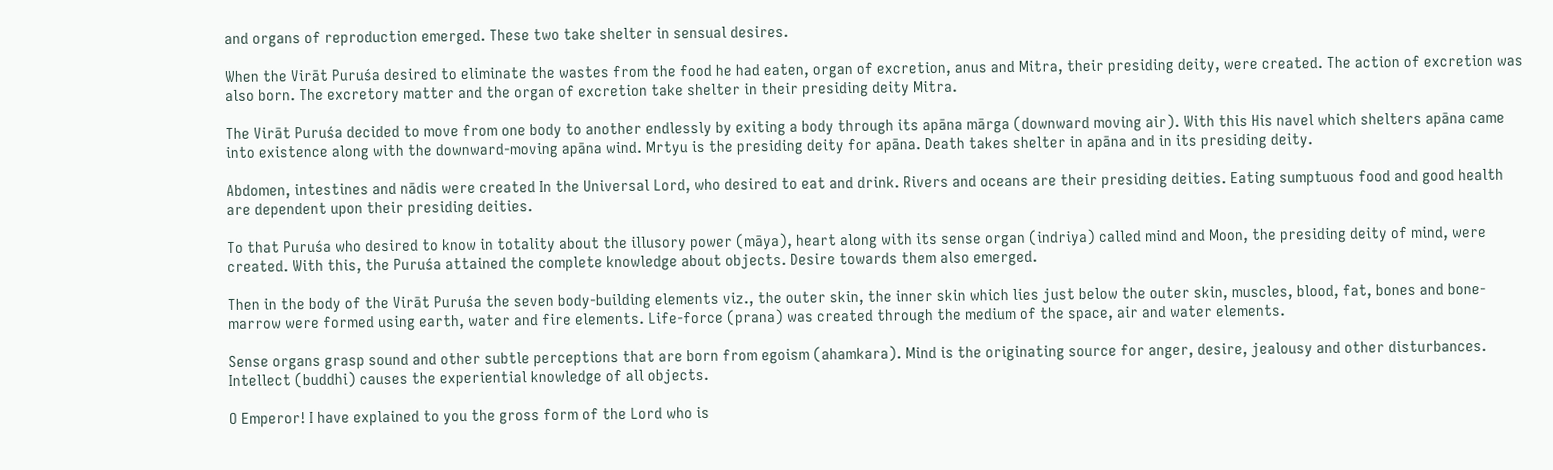and organs of reproduction emerged. These two take shelter in sensual desires.

When the Virāt Puruśa desired to eliminate the wastes from the food he had eaten, organ of excretion, anus and Mitra, their presiding deity, were created. The action of excretion was also born. The excretory matter and the organ of excretion take shelter in their presiding deity Mitra.

The Virāt Puruśa decided to move from one body to another endlessly by exiting a body through its apāna mārga (downward moving air). With this His navel which shelters apāna came into existence along with the downward-moving apāna wind. Mrtyu is the presiding deity for apāna. Death takes shelter in apāna and in its presiding deity.

Abdomen, intestines and nādis were created In the Universal Lord, who desired to eat and drink. Rivers and oceans are their presiding deities. Eating sumptuous food and good health are dependent upon their presiding deities.

To that Puruśa who desired to know in totality about the illusory power (māya), heart along with its sense organ (indriya) called mind and Moon, the presiding deity of mind, were created. With this, the Puruśa attained the complete knowledge about objects. Desire towards them also emerged.

Then in the body of the Virāt Puruśa the seven body-building elements viz., the outer skin, the inner skin which lies just below the outer skin, muscles, blood, fat, bones and bone-marrow were formed using earth, water and fire elements. Life-force (prana) was created through the medium of the space, air and water elements.

Sense organs grasp sound and other subtle perceptions that are born from egoism (ahamkara). Mind is the originating source for anger, desire, jealousy and other disturbances. Intellect (buddhi) causes the experiential knowledge of all objects.

O Emperor! I have explained to you the gross form of the Lord who is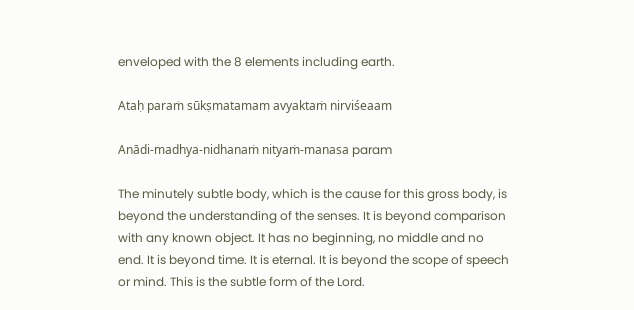enveloped with the 8 elements including earth.

Ataḥ paraṁ sūkṣmatamam avyaktaṁ nirviśeaam

Anādi-madhya-nidhanaṁ nityaṁ-manasa param

The minutely subtle body, which is the cause for this gross body, is beyond the understanding of the senses. It is beyond comparison with any known object. It has no beginning, no middle and no end. It is beyond time. It is eternal. It is beyond the scope of speech or mind. This is the subtle form of the Lord.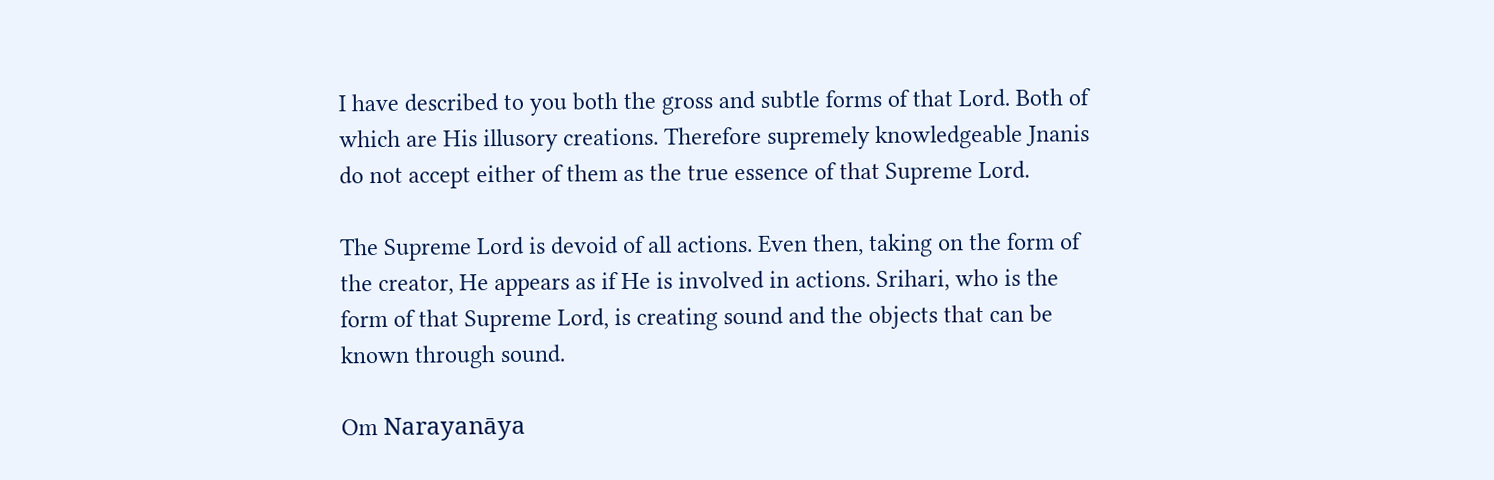I have described to you both the gross and subtle forms of that Lord. Both of which are His illusory creations. Therefore supremely knowledgeable Jnanis do not accept either of them as the true essence of that Supreme Lord.

The Supreme Lord is devoid of all actions. Even then, taking on the form of the creator, He appears as if He is involved in actions. Srihari, who is the form of that Supreme Lord, is creating sound and the objects that can be known through sound.

Om Narayanāya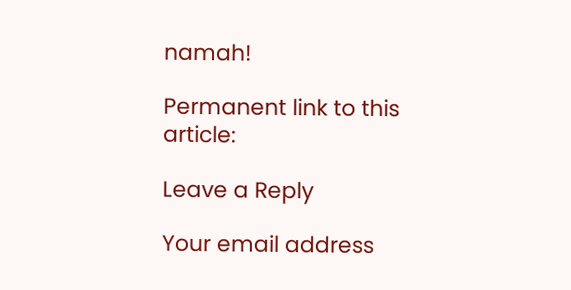namah!

Permanent link to this article:

Leave a Reply

Your email address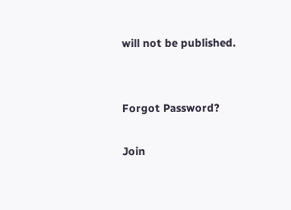will not be published.


Forgot Password?

Join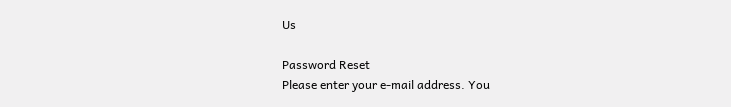Us

Password Reset
Please enter your e-mail address. You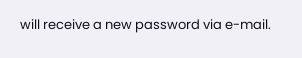will receive a new password via e-mail.